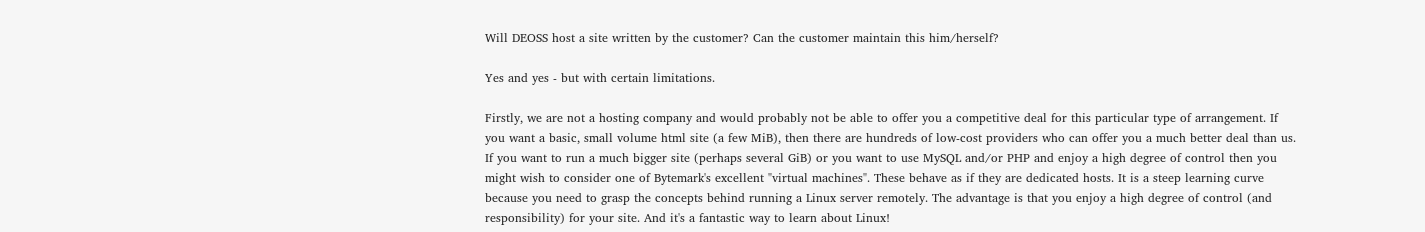Will DEOSS host a site written by the customer? Can the customer maintain this him/herself?

Yes and yes - but with certain limitations.

Firstly, we are not a hosting company and would probably not be able to offer you a competitive deal for this particular type of arrangement. If you want a basic, small volume html site (a few MiB), then there are hundreds of low-cost providers who can offer you a much better deal than us. If you want to run a much bigger site (perhaps several GiB) or you want to use MySQL and/or PHP and enjoy a high degree of control then you might wish to consider one of Bytemark's excellent "virtual machines". These behave as if they are dedicated hosts. It is a steep learning curve because you need to grasp the concepts behind running a Linux server remotely. The advantage is that you enjoy a high degree of control (and responsibility) for your site. And it's a fantastic way to learn about Linux!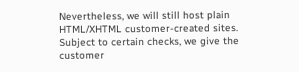Nevertheless, we will still host plain HTML/XHTML customer-created sites. Subject to certain checks, we give the customer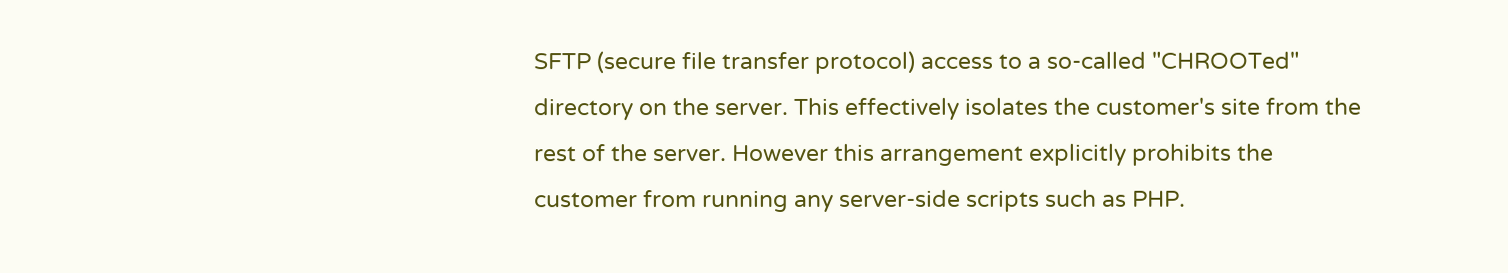SFTP (secure file transfer protocol) access to a so-called "CHROOTed" directory on the server. This effectively isolates the customer's site from the rest of the server. However this arrangement explicitly prohibits the customer from running any server-side scripts such as PHP.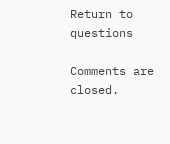Return to questions

Comments are closed.